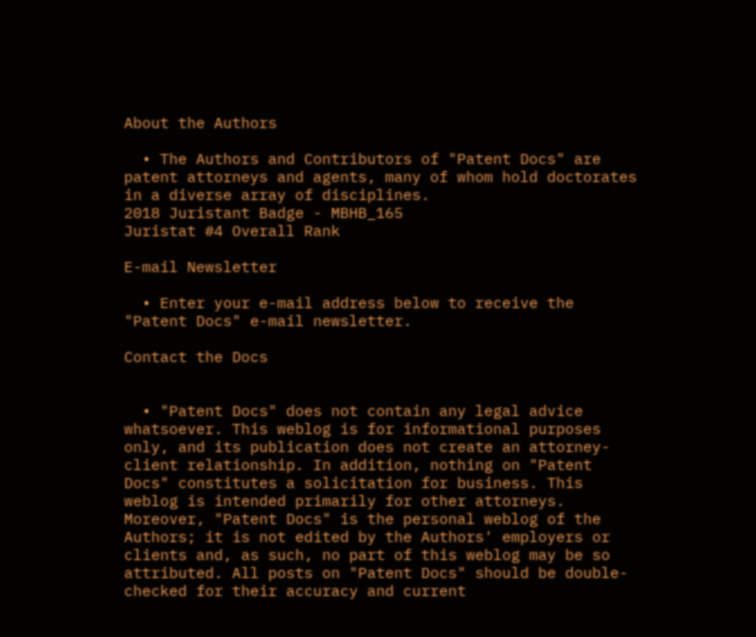About the Authors

  • The Authors and Contributors of "Patent Docs" are patent attorneys and agents, many of whom hold doctorates in a diverse array of disciplines.
2018 Juristant Badge - MBHB_165
Juristat #4 Overall Rank

E-mail Newsletter

  • Enter your e-mail address below to receive the "Patent Docs" e-mail newsletter.

Contact the Docs


  • "Patent Docs" does not contain any legal advice whatsoever. This weblog is for informational purposes only, and its publication does not create an attorney-client relationship. In addition, nothing on "Patent Docs" constitutes a solicitation for business. This weblog is intended primarily for other attorneys. Moreover, "Patent Docs" is the personal weblog of the Authors; it is not edited by the Authors' employers or clients and, as such, no part of this weblog may be so attributed. All posts on "Patent Docs" should be double-checked for their accuracy and current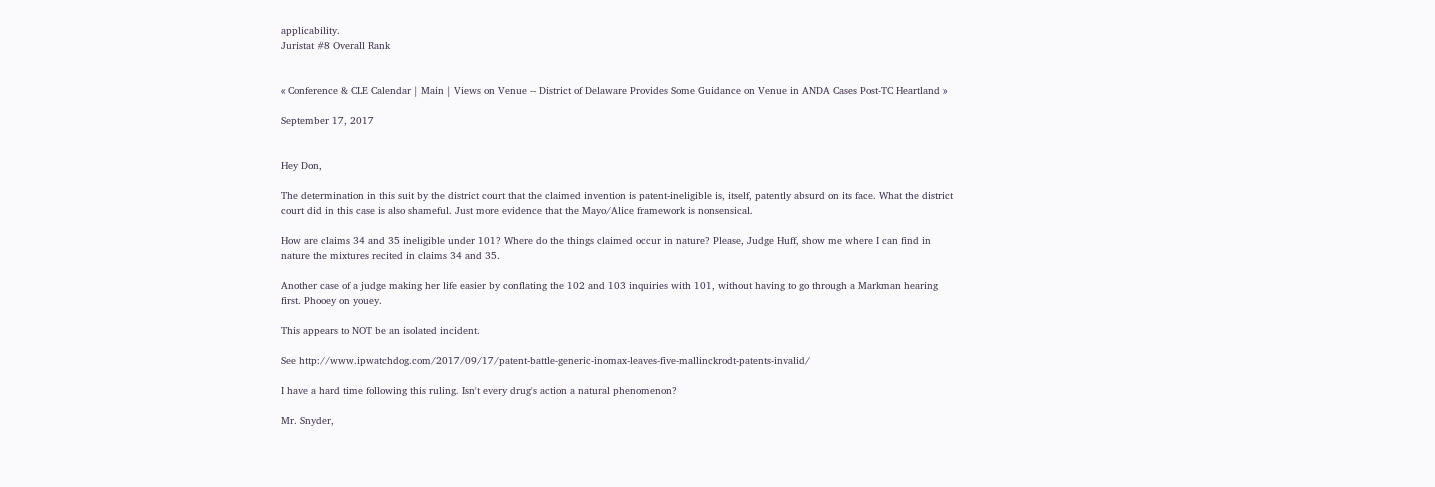applicability.
Juristat #8 Overall Rank


« Conference & CLE Calendar | Main | Views on Venue -- District of Delaware Provides Some Guidance on Venue in ANDA Cases Post-TC Heartland »

September 17, 2017


Hey Don,

The determination in this suit by the district court that the claimed invention is patent-ineligible is, itself, patently absurd on its face. What the district court did in this case is also shameful. Just more evidence that the Mayo/Alice framework is nonsensical.

How are claims 34 and 35 ineligible under 101? Where do the things claimed occur in nature? Please, Judge Huff, show me where I can find in nature the mixtures recited in claims 34 and 35.

Another case of a judge making her life easier by conflating the 102 and 103 inquiries with 101, without having to go through a Markman hearing first. Phooey on youey.

This appears to NOT be an isolated incident.

See http://www.ipwatchdog.com/2017/09/17/patent-battle-generic-inomax-leaves-five-mallinckrodt-patents-invalid/

I have a hard time following this ruling. Isn't every drug's action a natural phenomenon?

Mr. Snyder,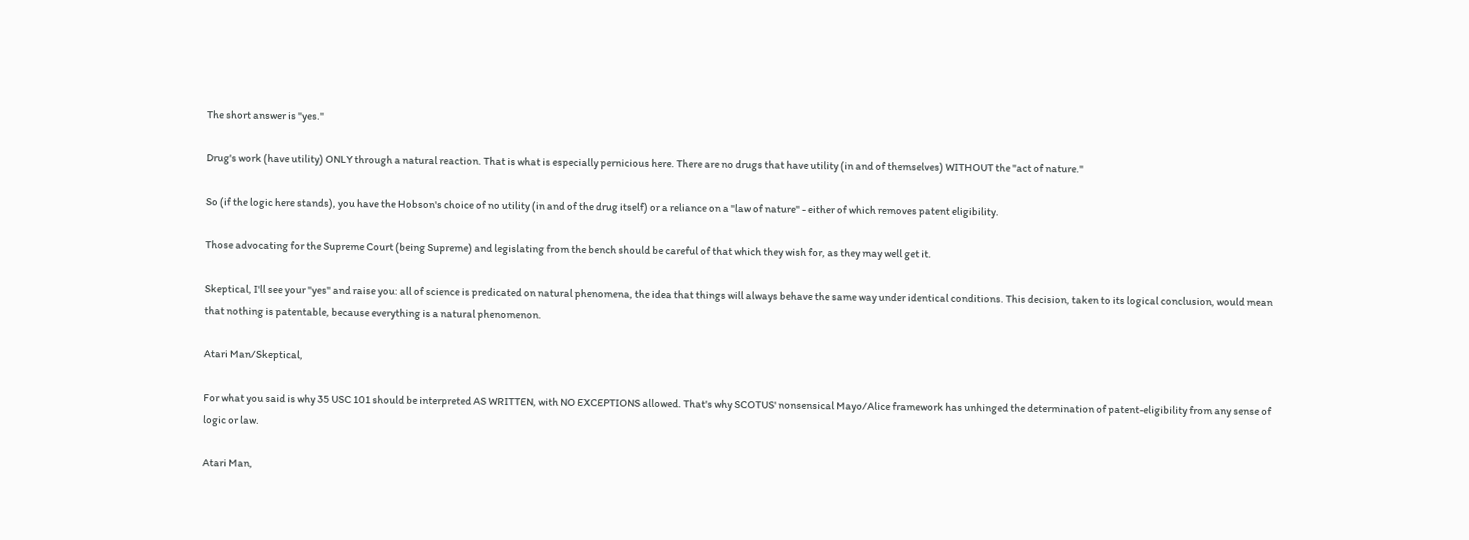The short answer is "yes."

Drug's work (have utility) ONLY through a natural reaction. That is what is especially pernicious here. There are no drugs that have utility (in and of themselves) WITHOUT the "act of nature."

So (if the logic here stands), you have the Hobson's choice of no utility (in and of the drug itself) or a reliance on a "law of nature" - either of which removes patent eligibility.

Those advocating for the Supreme Court (being Supreme) and legislating from the bench should be careful of that which they wish for, as they may well get it.

Skeptical, I'll see your "yes" and raise you: all of science is predicated on natural phenomena, the idea that things will always behave the same way under identical conditions. This decision, taken to its logical conclusion, would mean that nothing is patentable, because everything is a natural phenomenon.

Atari Man/Skeptical,

For what you said is why 35 USC 101 should be interpreted AS WRITTEN, with NO EXCEPTIONS allowed. That's why SCOTUS' nonsensical Mayo/Alice framework has unhinged the determination of patent-eligibility from any sense of logic or law.

Atari Man,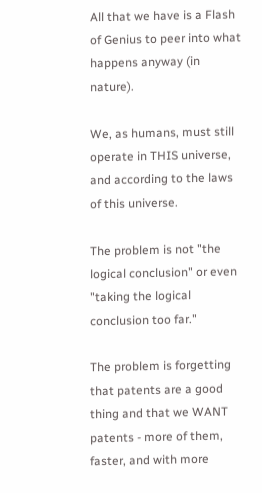All that we have is a Flash of Genius to peer into what happens anyway (in nature).

We, as humans, must still operate in THIS universe, and according to the laws of this universe.

The problem is not "the logical conclusion" or even "taking the logical conclusion too far."

The problem is forgetting that patents are a good thing and that we WANT patents - more of them, faster, and with more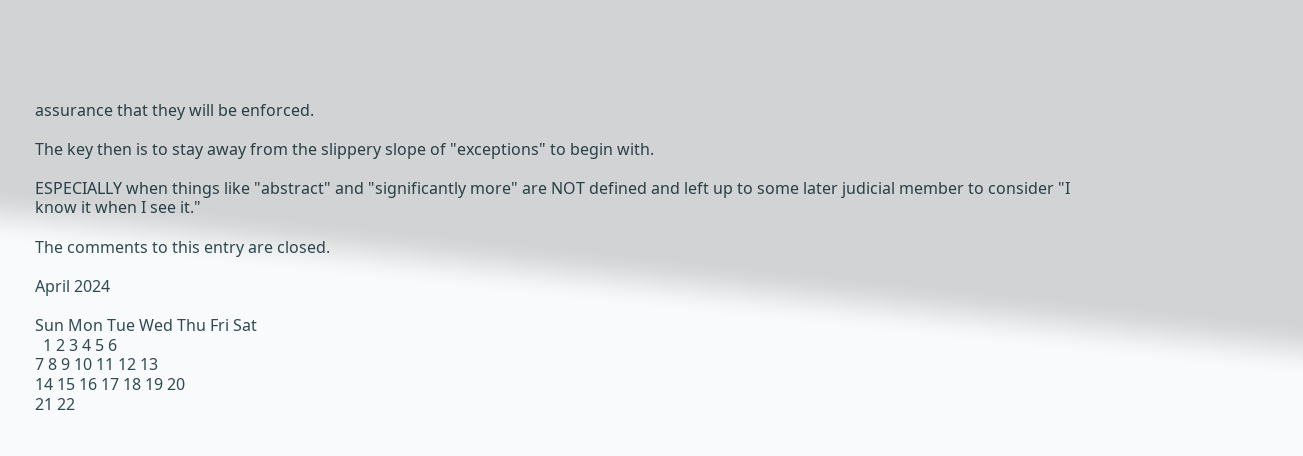assurance that they will be enforced.

The key then is to stay away from the slippery slope of "exceptions" to begin with.

ESPECIALLY when things like "abstract" and "significantly more" are NOT defined and left up to some later judicial member to consider "I know it when I see it."

The comments to this entry are closed.

April 2024

Sun Mon Tue Wed Thu Fri Sat
  1 2 3 4 5 6
7 8 9 10 11 12 13
14 15 16 17 18 19 20
21 22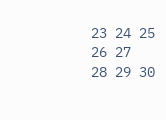23 24 25 26 27
28 29 30